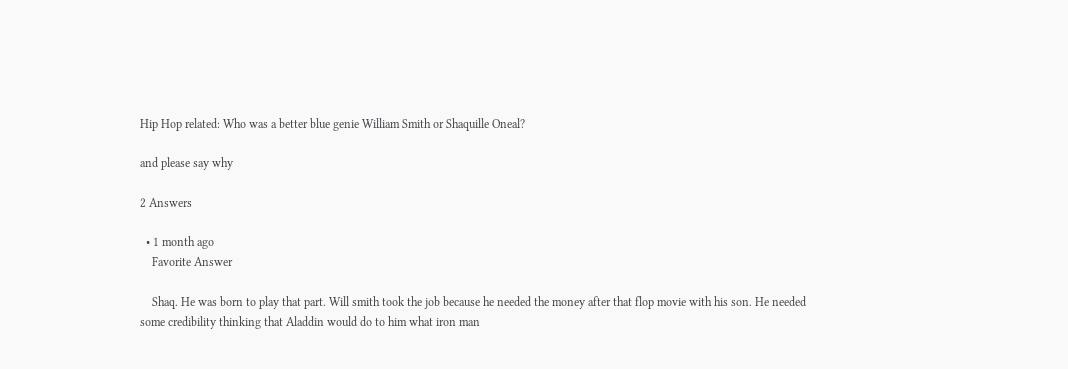Hip Hop related: Who was a better blue genie William Smith or Shaquille Oneal?

and please say why

2 Answers

  • 1 month ago
    Favorite Answer

    Shaq. He was born to play that part. Will smith took the job because he needed the money after that flop movie with his son. He needed some credibility thinking that Aladdin would do to him what iron man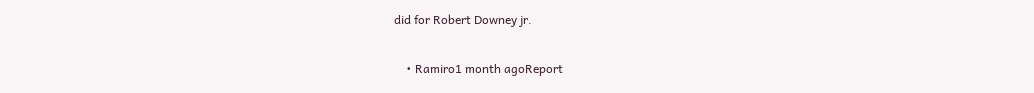did for Robert Downey jr.

    • Ramiro1 month agoReport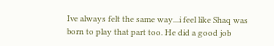Ive always felt the same way...i feel like Shaq was born to play that part too. He did a good job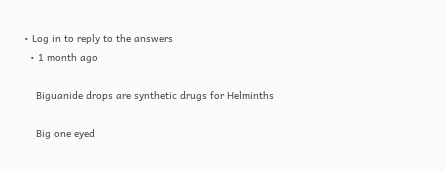• Log in to reply to the answers
  • 1 month ago

    Biguanide drops are synthetic drugs for Helminths

    Big one eyed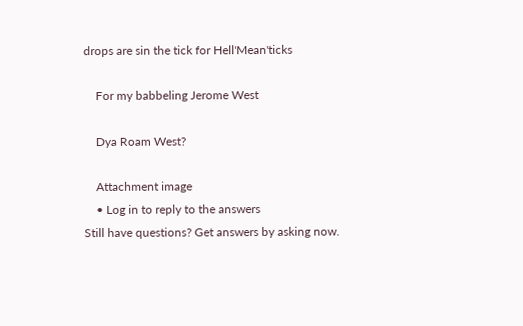drops are sin the tick for Hell'Mean'ticks

    For my babbeling Jerome West

    Dya Roam West?

    Attachment image
    • Log in to reply to the answers
Still have questions? Get answers by asking now.